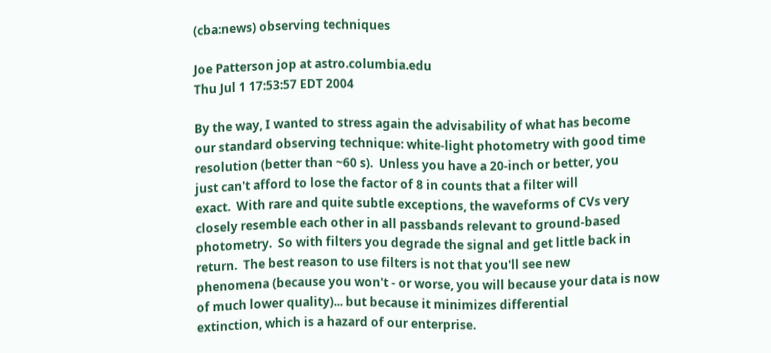(cba:news) observing techniques

Joe Patterson jop at astro.columbia.edu
Thu Jul 1 17:53:57 EDT 2004

By the way, I wanted to stress again the advisability of what has become
our standard observing technique: white-light photometry with good time
resolution (better than ~60 s).  Unless you have a 20-inch or better, you
just can't afford to lose the factor of 8 in counts that a filter will
exact.  With rare and quite subtle exceptions, the waveforms of CVs very
closely resemble each other in all passbands relevant to ground-based
photometry.  So with filters you degrade the signal and get little back in
return.  The best reason to use filters is not that you'll see new
phenomena (because you won't - or worse, you will because your data is now
of much lower quality)... but because it minimizes differential
extinction, which is a hazard of our enterprise.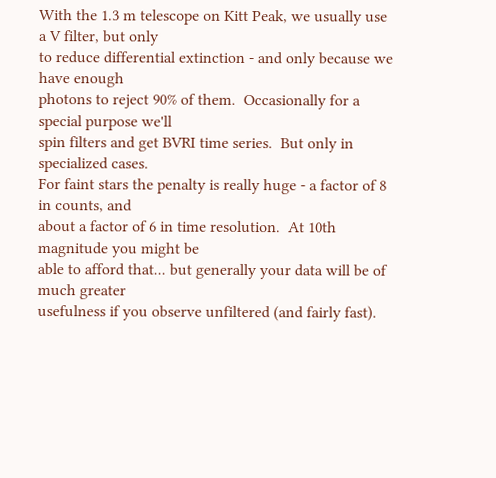With the 1.3 m telescope on Kitt Peak, we usually use a V filter, but only
to reduce differential extinction - and only because we have enough
photons to reject 90% of them.  Occasionally for a special purpose we'll
spin filters and get BVRI time series.  But only in specialized cases.
For faint stars the penalty is really huge - a factor of 8 in counts, and
about a factor of 6 in time resolution.  At 10th magnitude you might be
able to afford that... but generally your data will be of much greater
usefulness if you observe unfiltered (and fairly fast).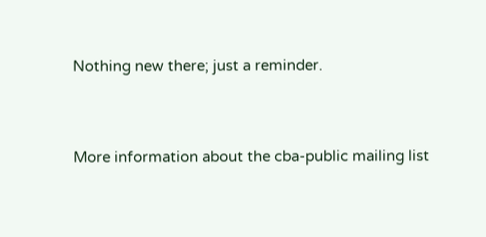Nothing new there; just a reminder.


More information about the cba-public mailing list